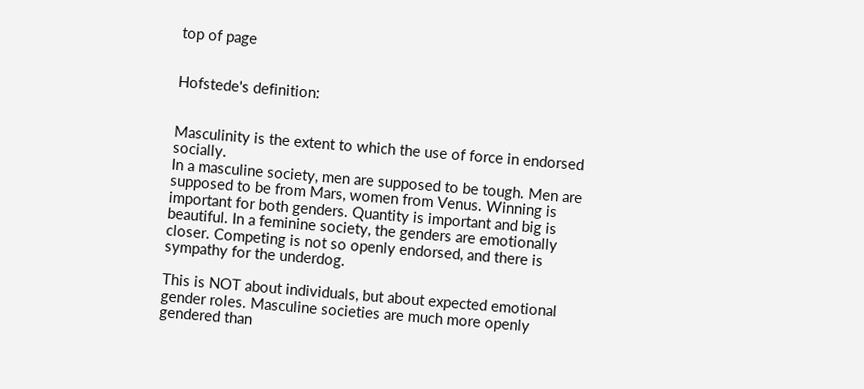top of page


Hofstede's definition:


Masculinity is the extent to which the use of force in endorsed socially.
In a masculine society, men are supposed to be tough. Men are supposed to be from Mars, women from Venus. Winning is important for both genders. Quantity is important and big is beautiful. In a feminine society, the genders are emotionally closer. Competing is not so openly endorsed, and there is sympathy for the underdog.

This is NOT about individuals, but about expected emotional gender roles. Masculine societies are much more openly gendered than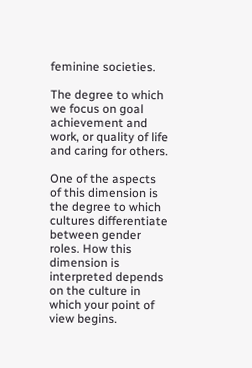feminine societies.

The degree to which we focus on goal achievement and work, or quality of life and caring for others.

One of the aspects of this dimension is the degree to which cultures differentiate between gender roles. How this dimension is interpreted depends on the culture in which your point of view begins.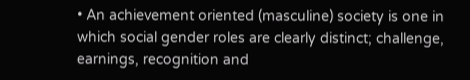• An achievement oriented (masculine) society is one in which social gender roles are clearly distinct; challenge, earnings, recognition and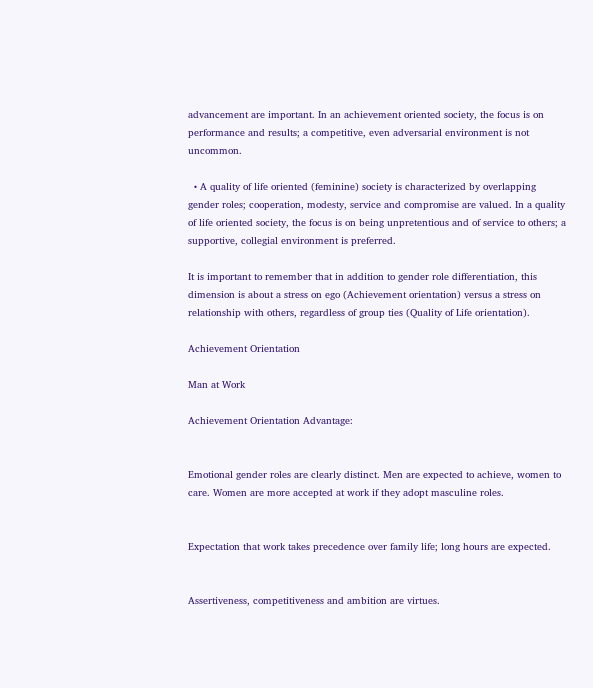advancement are important. In an achievement oriented society, the focus is on performance and results; a competitive, even adversarial environment is not uncommon.

  • A quality of life oriented (feminine) society is characterized by overlapping gender roles; cooperation, modesty, service and compromise are valued. In a quality of life oriented society, the focus is on being unpretentious and of service to others; a supportive, collegial environment is preferred.

It is important to remember that in addition to gender role differentiation, this dimension is about a stress on ego (Achievement orientation) versus a stress on relationship with others, regardless of group ties (Quality of Life orientation).

Achievement Orientation

Man at Work

Achievement Orientation Advantage:


Emotional gender roles are clearly distinct. Men are expected to achieve, women to care. Women are more accepted at work if they adopt masculine roles.


Expectation that work takes precedence over family life; long hours are expected.


Assertiveness, competitiveness and ambition are virtues.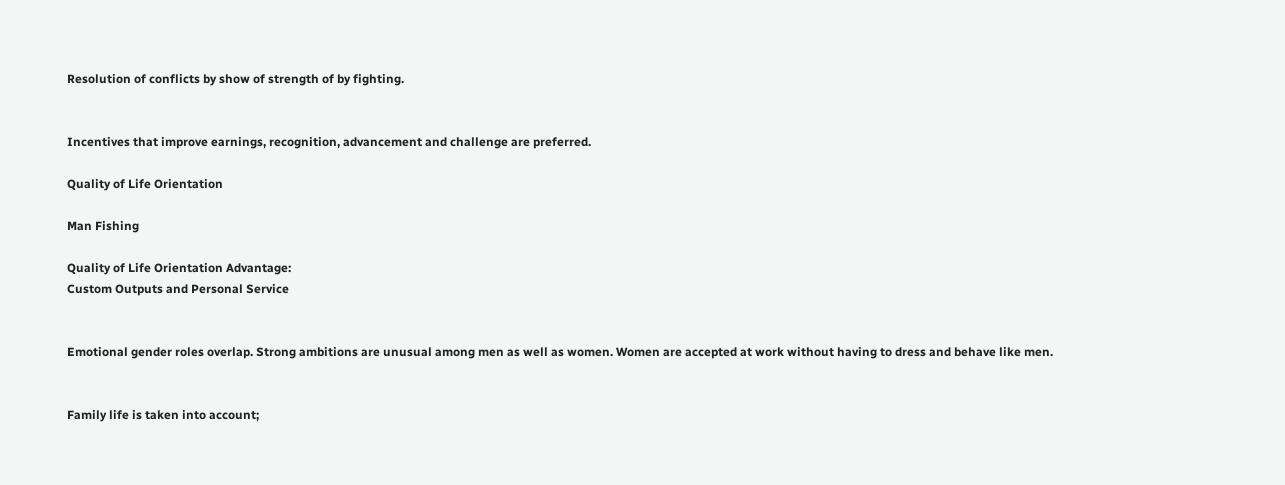Resolution of conflicts by show of strength of by fighting.


Incentives that improve earnings, recognition, advancement and challenge are preferred.

Quality of Life Orientation

Man Fishing

Quality of Life Orientation Advantage:
Custom Outputs and Personal Service


Emotional gender roles overlap. Strong ambitions are unusual among men as well as women. Women are accepted at work without having to dress and behave like men.


Family life is taken into account;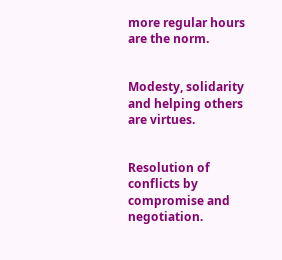more regular hours are the norm.


Modesty, solidarity and helping others are virtues.


Resolution of conflicts by compromise and negotiation.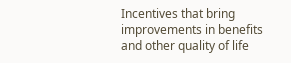Incentives that bring improvements in benefits and other quality of life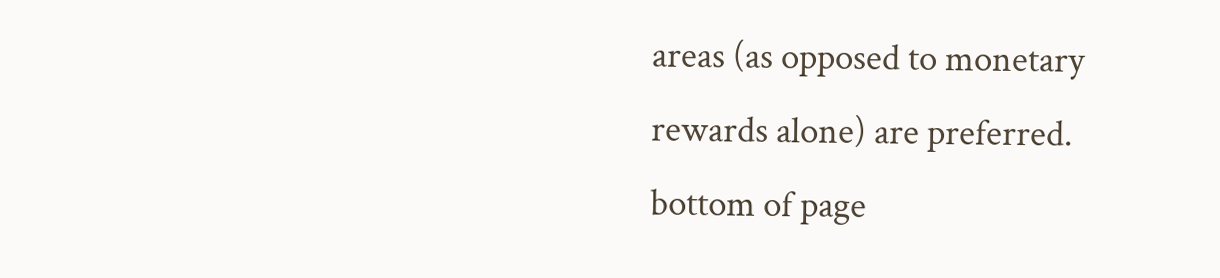areas (as opposed to monetary rewards alone) are preferred.
bottom of page